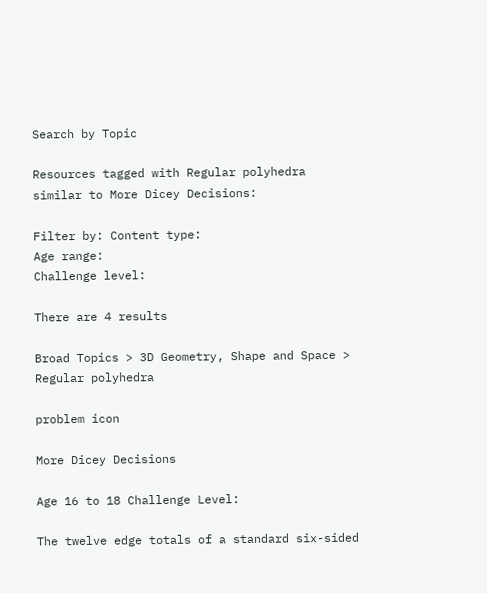Search by Topic

Resources tagged with Regular polyhedra similar to More Dicey Decisions:

Filter by: Content type:
Age range:
Challenge level:

There are 4 results

Broad Topics > 3D Geometry, Shape and Space > Regular polyhedra

problem icon

More Dicey Decisions

Age 16 to 18 Challenge Level:

The twelve edge totals of a standard six-sided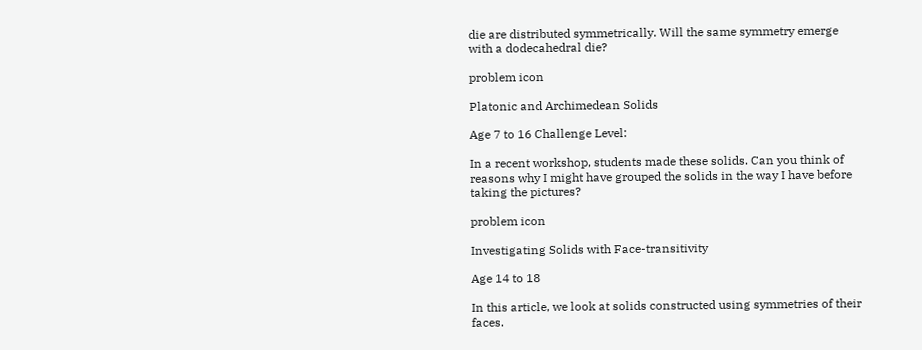die are distributed symmetrically. Will the same symmetry emerge with a dodecahedral die?

problem icon

Platonic and Archimedean Solids

Age 7 to 16 Challenge Level:

In a recent workshop, students made these solids. Can you think of reasons why I might have grouped the solids in the way I have before taking the pictures?

problem icon

Investigating Solids with Face-transitivity

Age 14 to 18

In this article, we look at solids constructed using symmetries of their faces.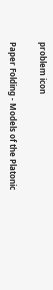problem icon

Paper Folding - Models of the Platonic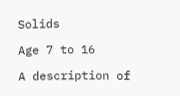Solids

Age 7 to 16

A description of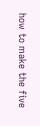how to make the five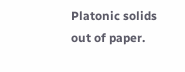Platonic solids out of paper.